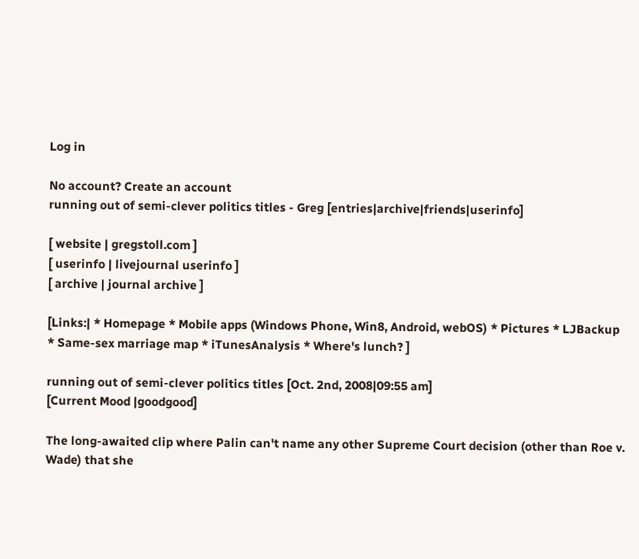Log in

No account? Create an account
running out of semi-clever politics titles - Greg [entries|archive|friends|userinfo]

[ website | gregstoll.com ]
[ userinfo | livejournal userinfo ]
[ archive | journal archive ]

[Links:| * Homepage * Mobile apps (Windows Phone, Win8, Android, webOS) * Pictures * LJBackup * Same-sex marriage map * iTunesAnalysis * Where's lunch? ]

running out of semi-clever politics titles [Oct. 2nd, 2008|09:55 am]
[Current Mood |goodgood]

The long-awaited clip where Palin can't name any other Supreme Court decision (other than Roe v. Wade) that she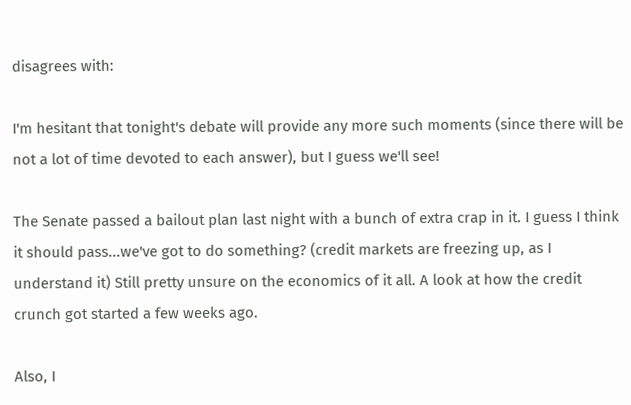disagrees with:

I'm hesitant that tonight's debate will provide any more such moments (since there will be not a lot of time devoted to each answer), but I guess we'll see!

The Senate passed a bailout plan last night with a bunch of extra crap in it. I guess I think it should pass...we've got to do something? (credit markets are freezing up, as I understand it) Still pretty unsure on the economics of it all. A look at how the credit crunch got started a few weeks ago.

Also, I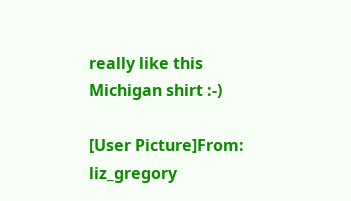really like this Michigan shirt :-)

[User Picture]From: liz_gregory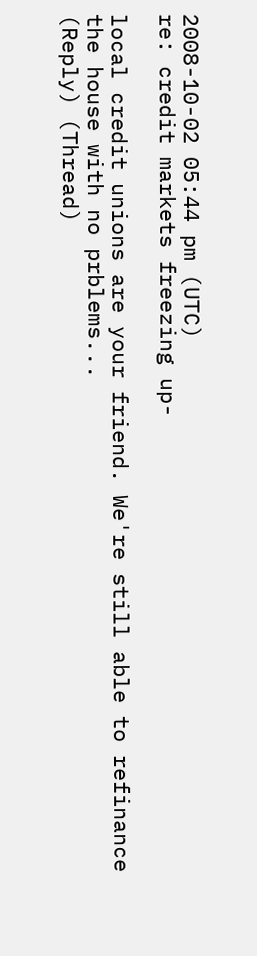2008-10-02 05:44 pm (UTC)
re: credit markets freezing up-

local credit unions are your friend. We're still able to refinance the house with no prblems...
(Reply) (Thread)